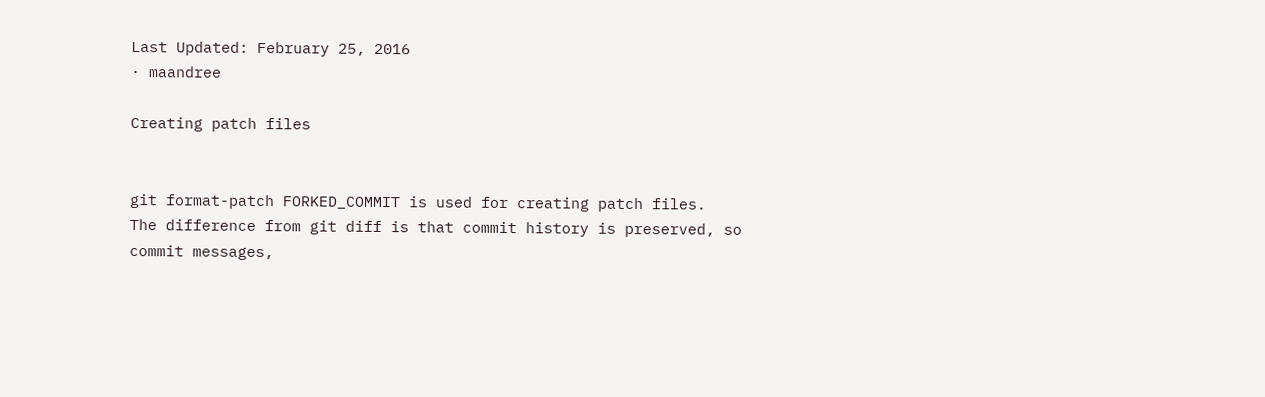Last Updated: February 25, 2016
· maandree

Creating patch files


git format-patch FORKED_COMMIT is used for creating patch files.
The difference from git diff is that commit history is preserved, so
commit messages,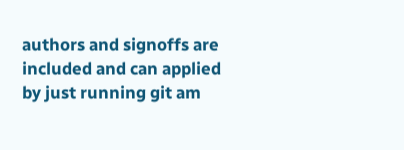authors and signoffs are included and can applied
by just running git am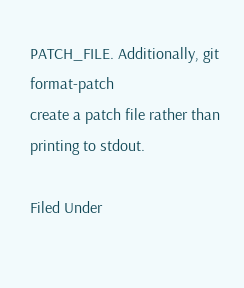PATCH_FILE. Additionally, git format-patch
create a patch file rather than printing to stdout.

Filed Under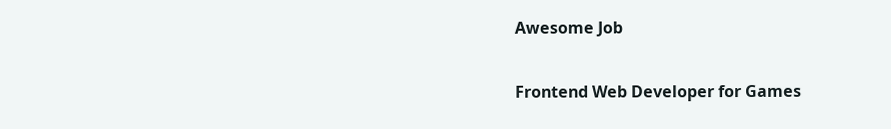Awesome Job

Frontend Web Developer for Games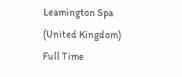Leamington Spa (United Kingdom)
Full Time